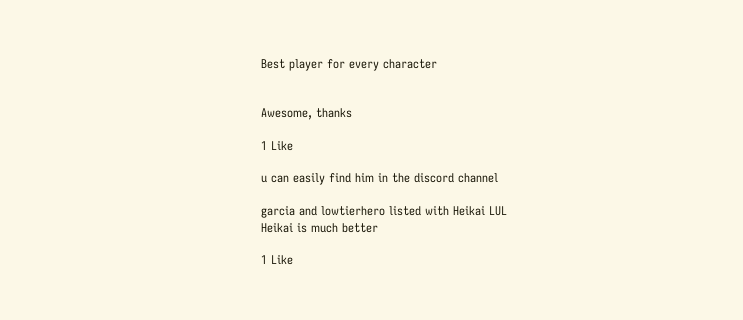Best player for every character


Awesome, thanks

1 Like

u can easily find him in the discord channel

garcia and lowtierhero listed with Heikai LUL
Heikai is much better

1 Like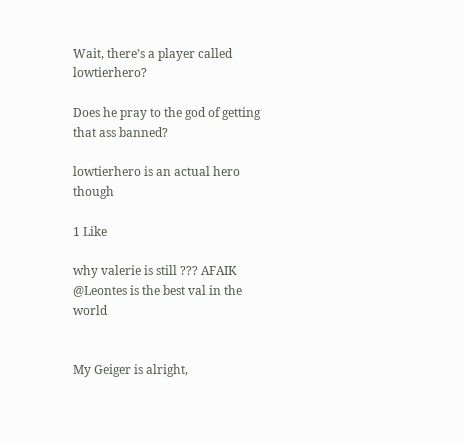Wait, there’s a player called lowtierhero?

Does he pray to the god of getting that ass banned?

lowtierhero is an actual hero though

1 Like

why valerie is still ??? AFAIK @Leontes is the best val in the world


My Geiger is alright,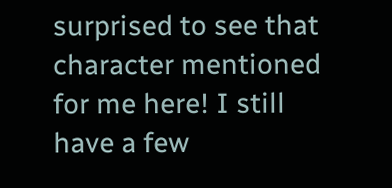surprised to see that character mentioned for me here! I still have a few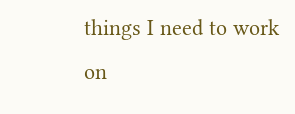things I need to work on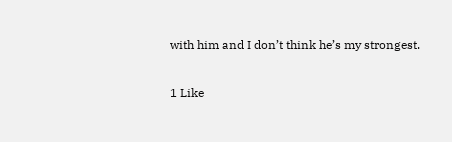with him and I don’t think he’s my strongest.

1 Like